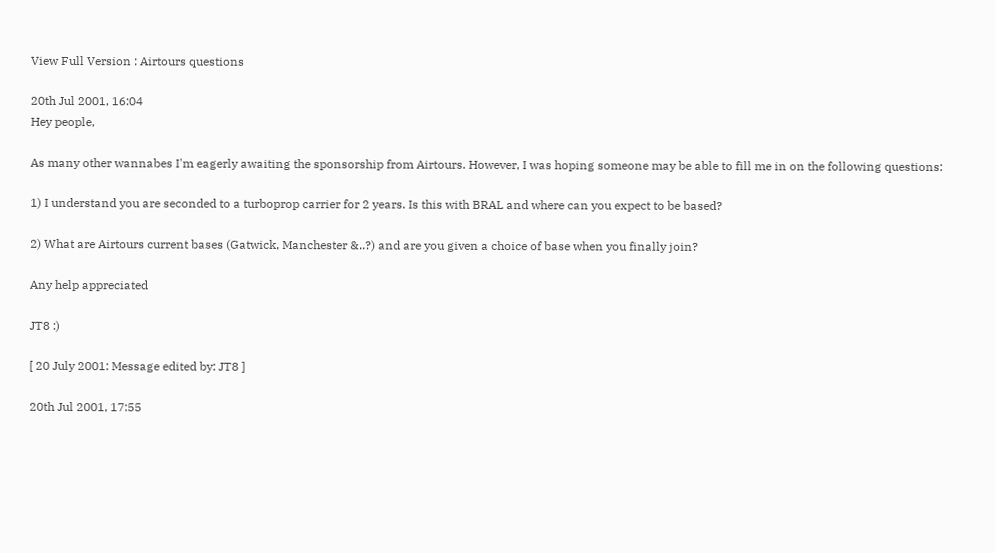View Full Version : Airtours questions

20th Jul 2001, 16:04
Hey people,

As many other wannabes I'm eagerly awaiting the sponsorship from Airtours. However, I was hoping someone may be able to fill me in on the following questions:

1) I understand you are seconded to a turboprop carrier for 2 years. Is this with BRAL and where can you expect to be based?

2) What are Airtours current bases (Gatwick, Manchester &..?) and are you given a choice of base when you finally join?

Any help appreciated

JT8 :)

[ 20 July 2001: Message edited by: JT8 ]

20th Jul 2001, 17:55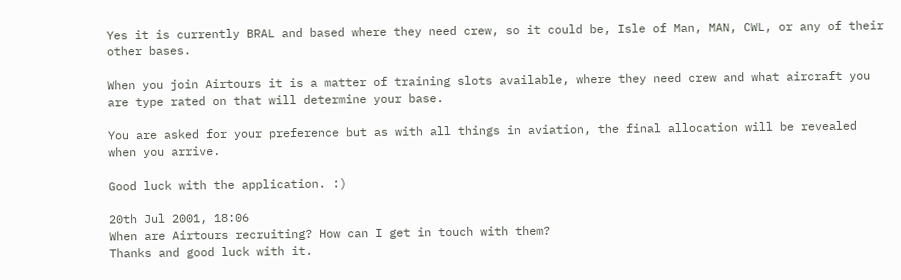Yes it is currently BRAL and based where they need crew, so it could be, Isle of Man, MAN, CWL, or any of their other bases.

When you join Airtours it is a matter of training slots available, where they need crew and what aircraft you are type rated on that will determine your base.

You are asked for your preference but as with all things in aviation, the final allocation will be revealed when you arrive.

Good luck with the application. :)

20th Jul 2001, 18:06
When are Airtours recruiting? How can I get in touch with them?
Thanks and good luck with it.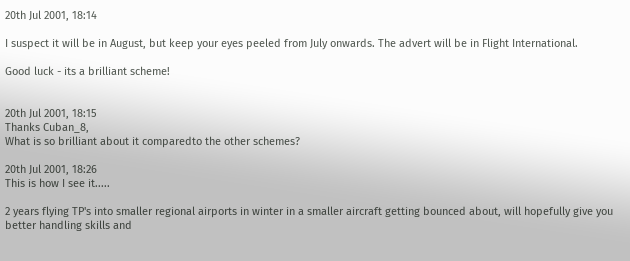20th Jul 2001, 18:14

I suspect it will be in August, but keep your eyes peeled from July onwards. The advert will be in Flight International.

Good luck - its a brilliant scheme!


20th Jul 2001, 18:15
Thanks Cuban_8,
What is so brilliant about it comparedto the other schemes?

20th Jul 2001, 18:26
This is how I see it.....

2 years flying TP's into smaller regional airports in winter in a smaller aircraft getting bounced about, will hopefully give you better handling skills and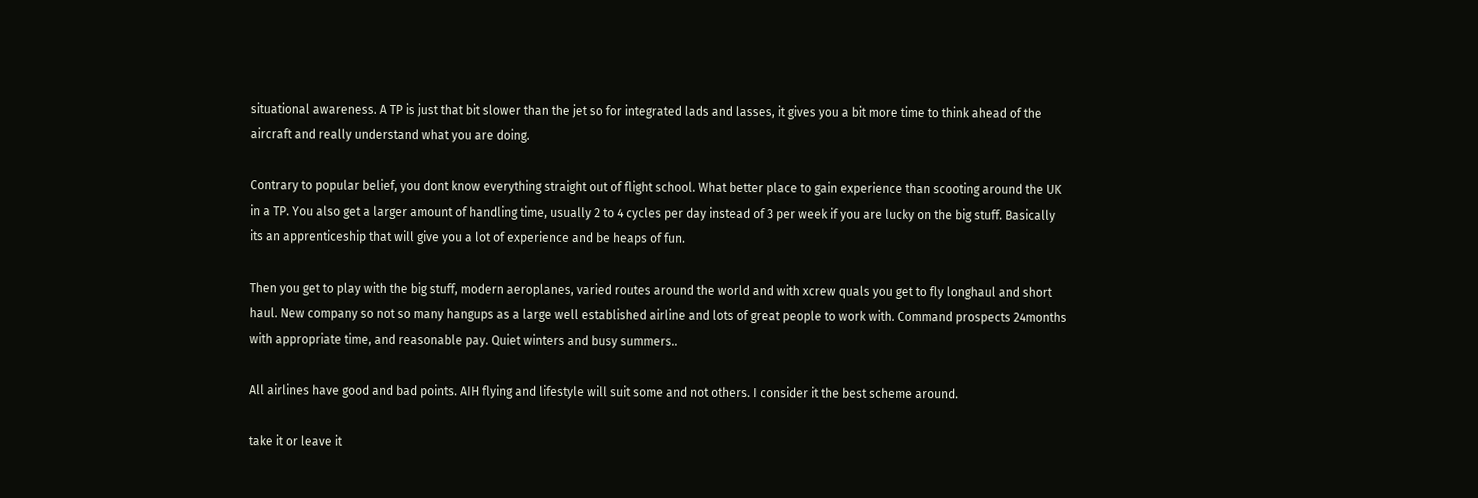situational awareness. A TP is just that bit slower than the jet so for integrated lads and lasses, it gives you a bit more time to think ahead of the aircraft and really understand what you are doing.

Contrary to popular belief, you dont know everything straight out of flight school. What better place to gain experience than scooting around the UK in a TP. You also get a larger amount of handling time, usually 2 to 4 cycles per day instead of 3 per week if you are lucky on the big stuff. Basically its an apprenticeship that will give you a lot of experience and be heaps of fun.

Then you get to play with the big stuff, modern aeroplanes, varied routes around the world and with xcrew quals you get to fly longhaul and short haul. New company so not so many hangups as a large well established airline and lots of great people to work with. Command prospects 24months with appropriate time, and reasonable pay. Quiet winters and busy summers..

All airlines have good and bad points. AIH flying and lifestyle will suit some and not others. I consider it the best scheme around.

take it or leave it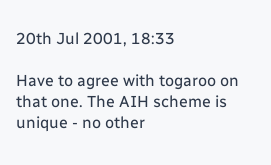20th Jul 2001, 18:33

Have to agree with togaroo on that one. The AIH scheme is unique - no other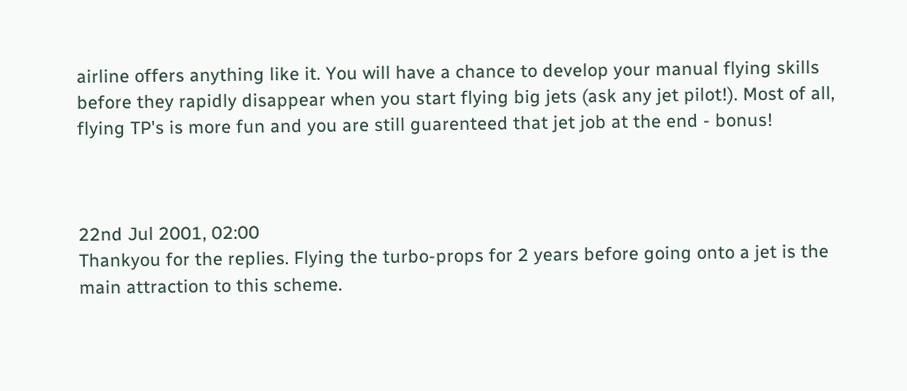airline offers anything like it. You will have a chance to develop your manual flying skills before they rapidly disappear when you start flying big jets (ask any jet pilot!). Most of all, flying TP's is more fun and you are still guarenteed that jet job at the end - bonus!



22nd Jul 2001, 02:00
Thankyou for the replies. Flying the turbo-props for 2 years before going onto a jet is the main attraction to this scheme.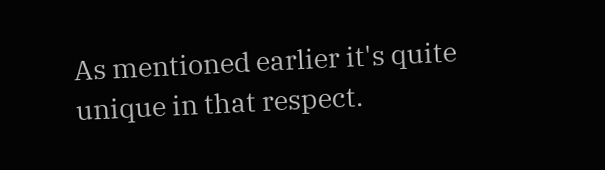As mentioned earlier it's quite unique in that respect.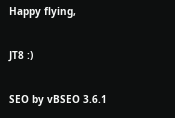Happy flying,

JT8 :)

SEO by vBSEO 3.6.1